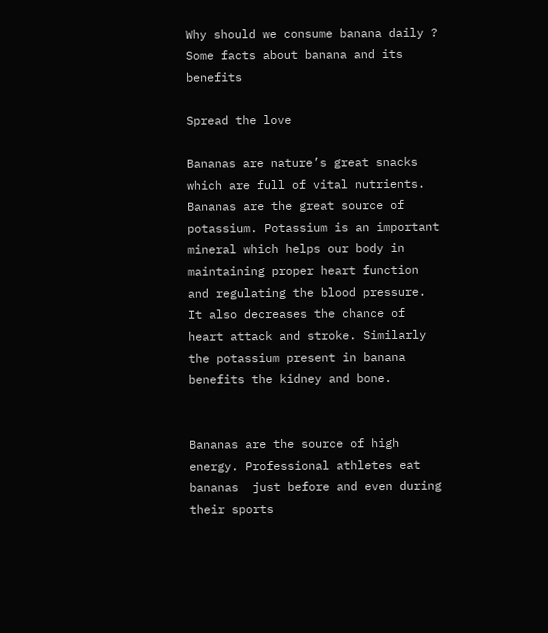Why should we consume banana daily ? Some facts about banana and its benefits

Spread the love

Bananas are nature’s great snacks which are full of vital nutrients. Bananas are the great source of potassium. Potassium is an important mineral which helps our body in maintaining proper heart function and regulating the blood pressure. It also decreases the chance of heart attack and stroke. Similarly the potassium present in banana benefits the kidney and bone.


Bananas are the source of high energy. Professional athletes eat bananas  just before and even during their sports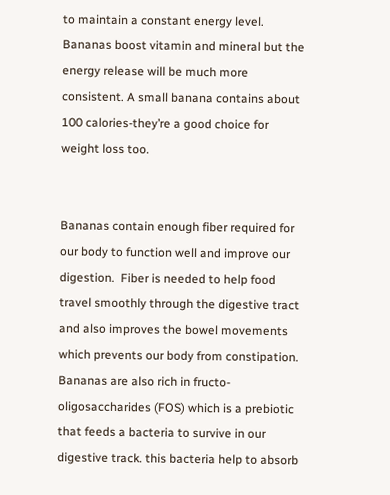to maintain a constant energy level. Bananas boost vitamin and mineral but the energy release will be much more consistent. A small banana contains about 100 calories-they’re a good choice for weight loss too.


Bananas contain enough fiber required for our body to function well and improve our digestion.  Fiber is needed to help food travel smoothly through the digestive tract and also improves the bowel movements which prevents our body from constipation. Bananas are also rich in fructo-oligosaccharides (FOS) which is a prebiotic that feeds a bacteria to survive in our digestive track. this bacteria help to absorb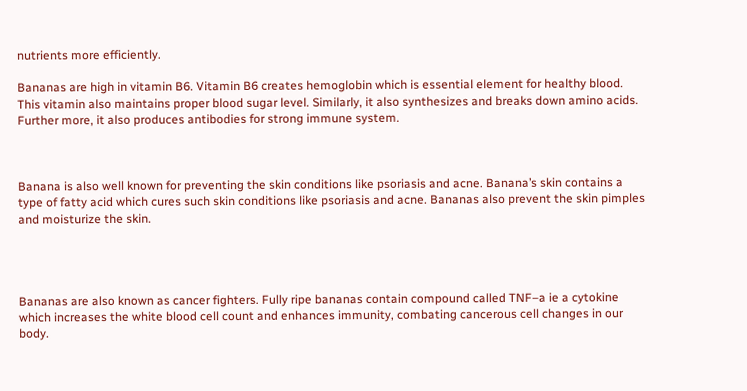nutrients more efficiently.

Bananas are high in vitamin B6. Vitamin B6 creates hemoglobin which is essential element for healthy blood. This vitamin also maintains proper blood sugar level. Similarly, it also synthesizes and breaks down amino acids. Further more, it also produces antibodies for strong immune system.



Banana is also well known for preventing the skin conditions like psoriasis and acne. Banana’s skin contains a type of fatty acid which cures such skin conditions like psoriasis and acne. Bananas also prevent the skin pimples and moisturize the skin.




Bananas are also known as cancer fighters. Fully ripe bananas contain compound called TNF–a ie a cytokine which increases the white blood cell count and enhances immunity, combating cancerous cell changes in our body.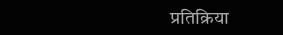प्रतिक्रिया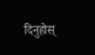दिनुहोस्